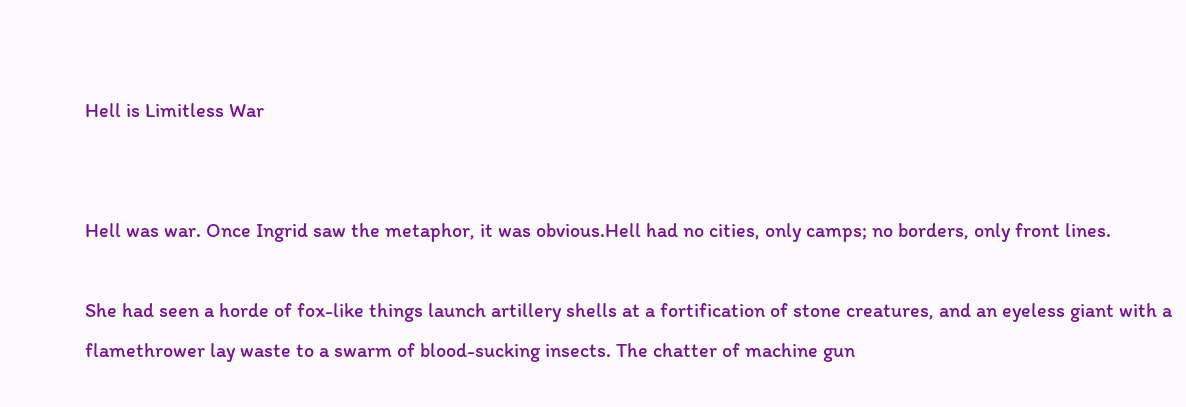Hell is Limitless War


Hell was war. Once Ingrid saw the metaphor, it was obvious.Hell had no cities, only camps; no borders, only front lines.

She had seen a horde of fox-like things launch artillery shells at a fortification of stone creatures, and an eyeless giant with a flamethrower lay waste to a swarm of blood-sucking insects. The chatter of machine gun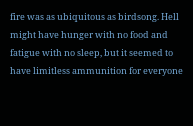fire was as ubiquitous as birdsong. Hell might have hunger with no food and fatigue with no sleep, but it seemed to have limitless ammunition for everyone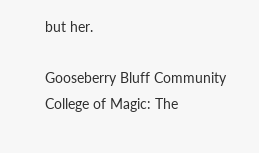but her.

Gooseberry Bluff Community College of Magic: The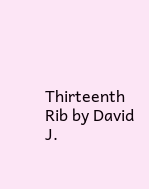Thirteenth Rib by David J.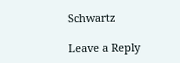Schwartz

Leave a Reply